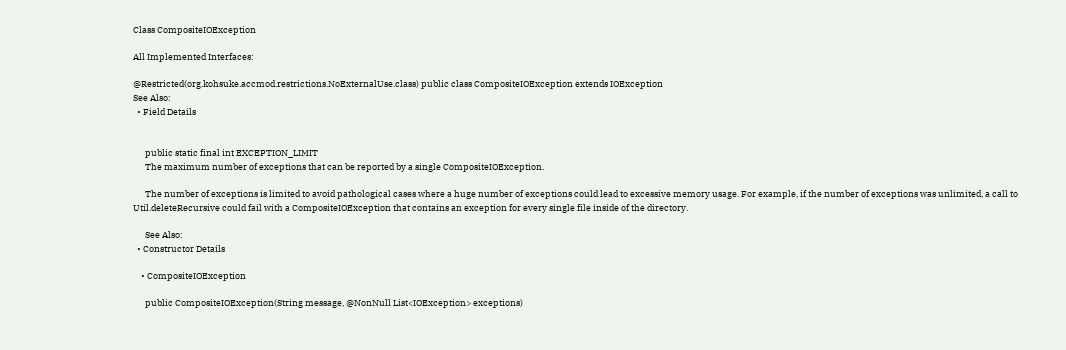Class CompositeIOException

All Implemented Interfaces:

@Restricted(org.kohsuke.accmod.restrictions.NoExternalUse.class) public class CompositeIOException extends IOException
See Also:
  • Field Details


      public static final int EXCEPTION_LIMIT
      The maximum number of exceptions that can be reported by a single CompositeIOException.

      The number of exceptions is limited to avoid pathological cases where a huge number of exceptions could lead to excessive memory usage. For example, if the number of exceptions was unlimited, a call to Util.deleteRecursive could fail with a CompositeIOException that contains an exception for every single file inside of the directory.

      See Also:
  • Constructor Details

    • CompositeIOException

      public CompositeIOException(String message, @NonNull List<IOException> exceptions)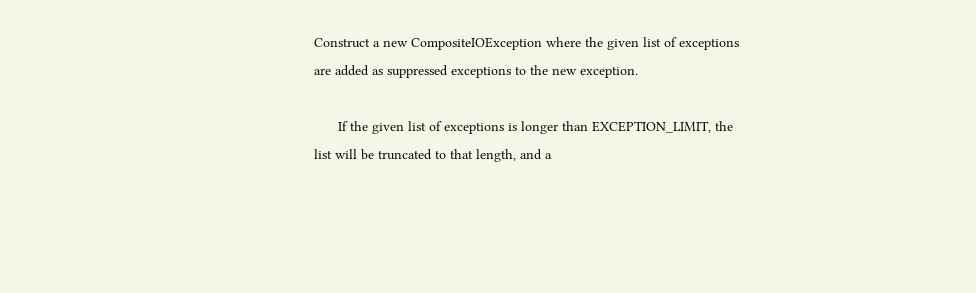Construct a new CompositeIOException where the given list of exceptions are added as suppressed exceptions to the new exception.

      If the given list of exceptions is longer than EXCEPTION_LIMIT, the list will be truncated to that length, and a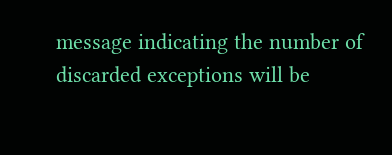message indicating the number of discarded exceptions will be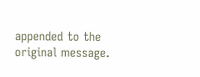appended to the original message.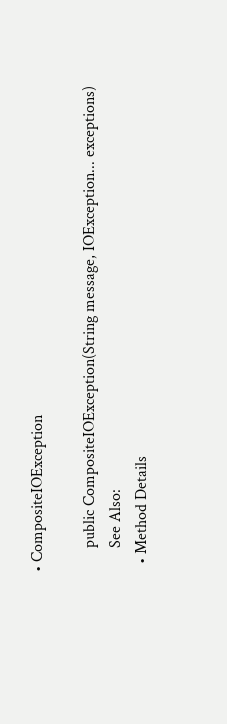• CompositeIOException

      public CompositeIOException(String message, IOException... exceptions)
      See Also:
  • Method Details